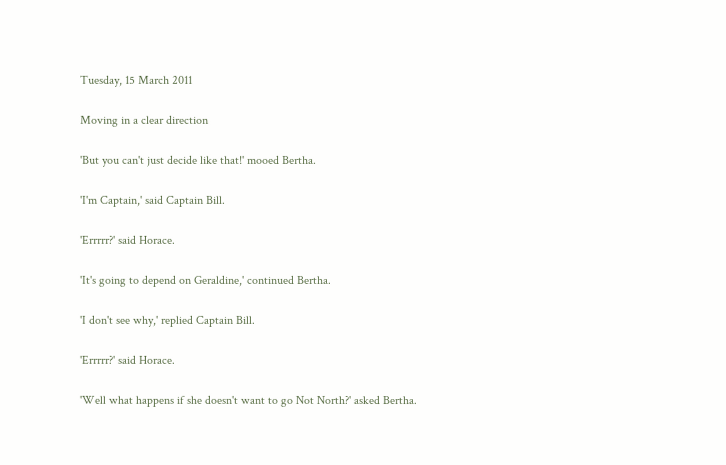Tuesday, 15 March 2011

Moving in a clear direction

'But you can't just decide like that!' mooed Bertha.

'I'm Captain,' said Captain Bill.

'Errrrr?' said Horace.

'It's going to depend on Geraldine,' continued Bertha.

'I don't see why,' replied Captain Bill.

'Errrrr?' said Horace.

'Well what happens if she doesn't want to go Not North?' asked Bertha.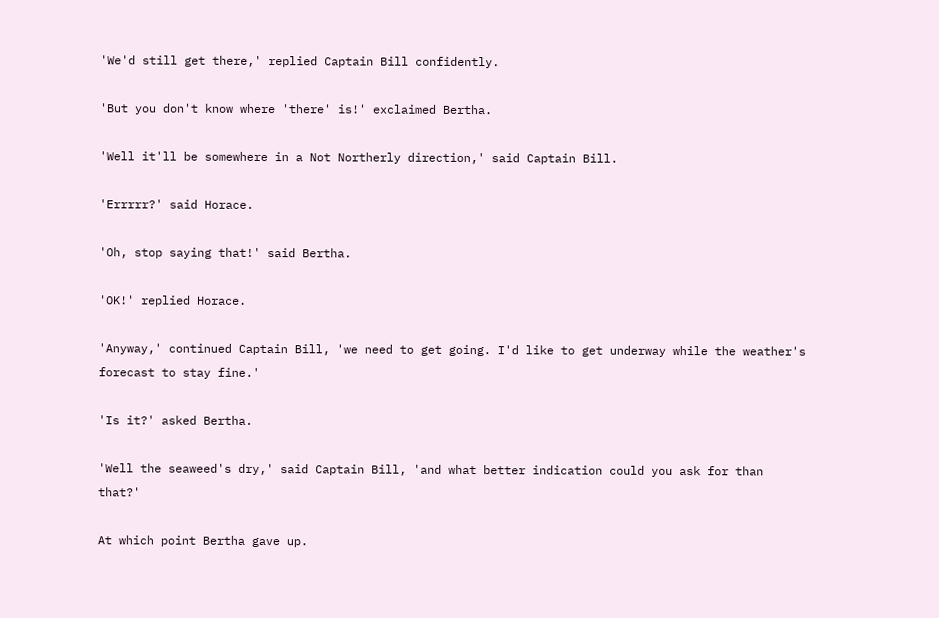'We'd still get there,' replied Captain Bill confidently.

'But you don't know where 'there' is!' exclaimed Bertha.

'Well it'll be somewhere in a Not Northerly direction,' said Captain Bill.

'Errrrr?' said Horace.

'Oh, stop saying that!' said Bertha.

'OK!' replied Horace.

'Anyway,' continued Captain Bill, 'we need to get going. I'd like to get underway while the weather's forecast to stay fine.'

'Is it?' asked Bertha.

'Well the seaweed's dry,' said Captain Bill, 'and what better indication could you ask for than that?'

At which point Bertha gave up.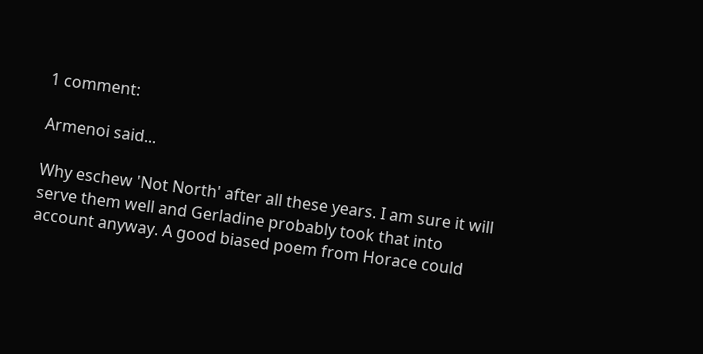1 comment:

Armenoi said...

Why eschew 'Not North' after all these years. I am sure it will serve them well and Gerladine probably took that into account anyway. A good biased poem from Horace could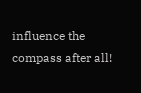influence the compass after all!